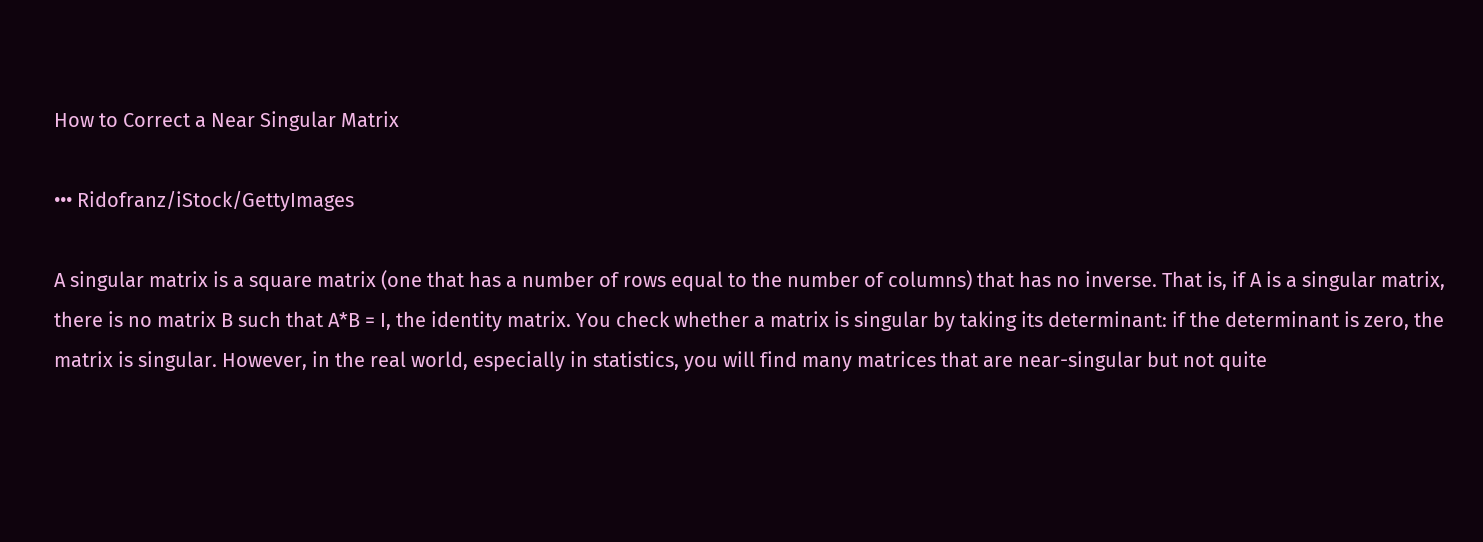How to Correct a Near Singular Matrix

••• Ridofranz/iStock/GettyImages

A singular matrix is a square matrix (one that has a number of rows equal to the number of columns) that has no inverse. That is, if A is a singular matrix, there is no matrix B such that A*B = I, the identity matrix. You check whether a matrix is singular by taking its determinant: if the determinant is zero, the matrix is singular. However, in the real world, especially in statistics, you will find many matrices that are near-singular but not quite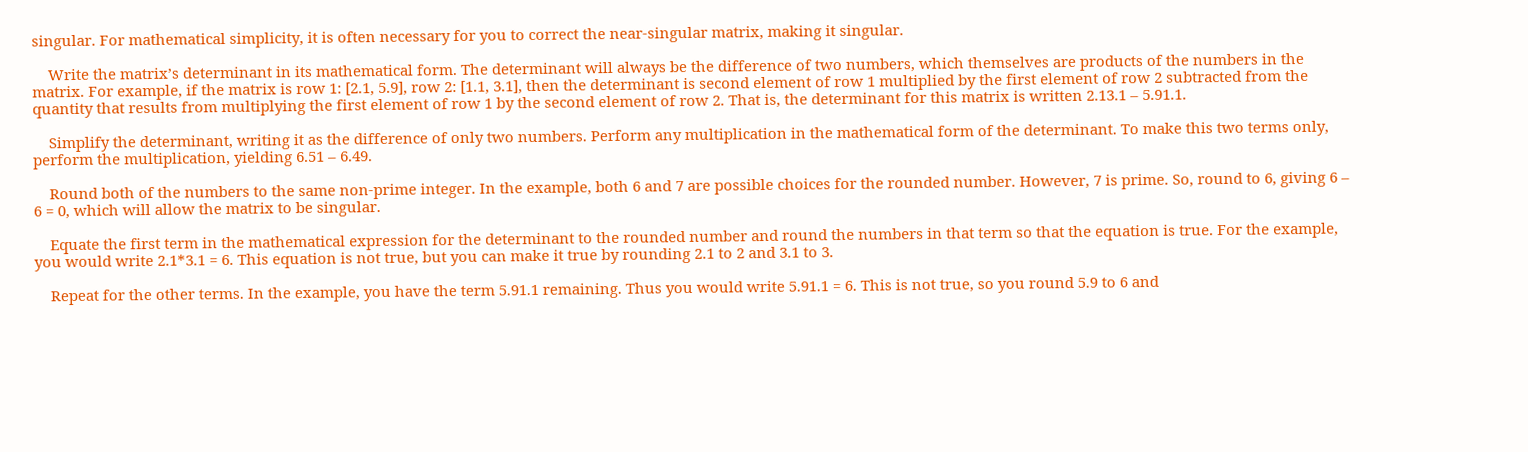singular. For mathematical simplicity, it is often necessary for you to correct the near-singular matrix, making it singular.

    Write the matrix’s determinant in its mathematical form. The determinant will always be the difference of two numbers, which themselves are products of the numbers in the matrix. For example, if the matrix is row 1: [2.1, 5.9], row 2: [1.1, 3.1], then the determinant is second element of row 1 multiplied by the first element of row 2 subtracted from the quantity that results from multiplying the first element of row 1 by the second element of row 2. That is, the determinant for this matrix is written 2.13.1 – 5.91.1.

    Simplify the determinant, writing it as the difference of only two numbers. Perform any multiplication in the mathematical form of the determinant. To make this two terms only, perform the multiplication, yielding 6.51 – 6.49.

    Round both of the numbers to the same non-prime integer. In the example, both 6 and 7 are possible choices for the rounded number. However, 7 is prime. So, round to 6, giving 6 – 6 = 0, which will allow the matrix to be singular.

    Equate the first term in the mathematical expression for the determinant to the rounded number and round the numbers in that term so that the equation is true. For the example, you would write 2.1*3.1 = 6. This equation is not true, but you can make it true by rounding 2.1 to 2 and 3.1 to 3.

    Repeat for the other terms. In the example, you have the term 5.91.1 remaining. Thus you would write 5.91.1 = 6. This is not true, so you round 5.9 to 6 and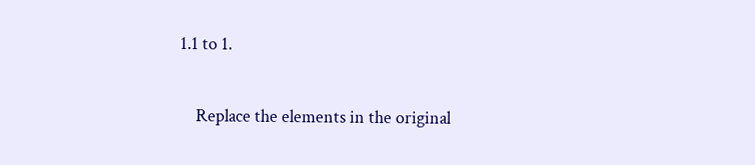1.1 to 1.

    Replace the elements in the original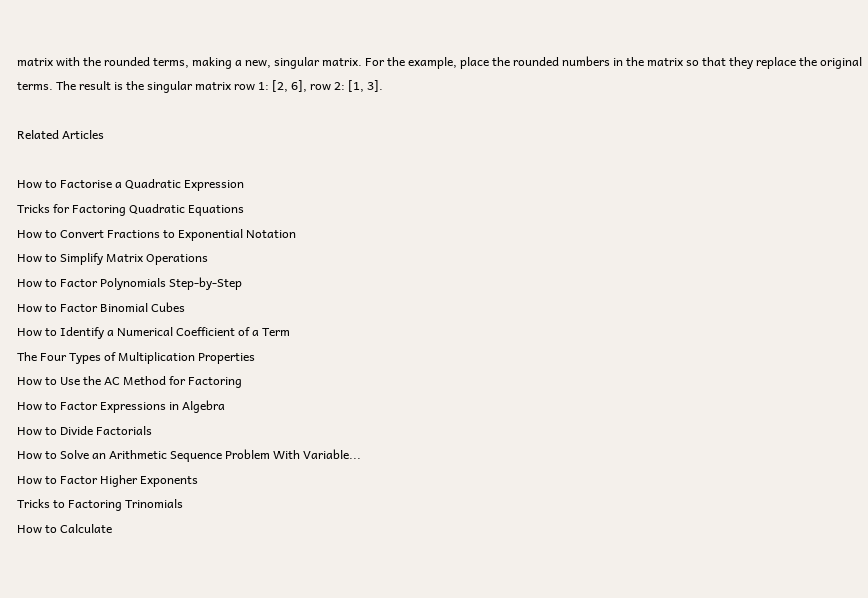matrix with the rounded terms, making a new, singular matrix. For the example, place the rounded numbers in the matrix so that they replace the original terms. The result is the singular matrix row 1: [2, 6], row 2: [1, 3].

Related Articles

How to Factorise a Quadratic Expression
Tricks for Factoring Quadratic Equations
How to Convert Fractions to Exponential Notation
How to Simplify Matrix Operations
How to Factor Polynomials Step-by-Step
How to Factor Binomial Cubes
How to Identify a Numerical Coefficient of a Term
The Four Types of Multiplication Properties
How to Use the AC Method for Factoring
How to Factor Expressions in Algebra
How to Divide Factorials
How to Solve an Arithmetic Sequence Problem With Variable...
How to Factor Higher Exponents
Tricks to Factoring Trinomials
How to Calculate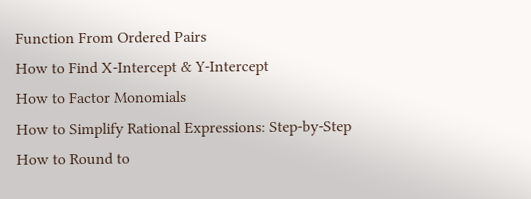Function From Ordered Pairs
How to Find X-Intercept & Y-Intercept
How to Factor Monomials
How to Simplify Rational Expressions: Step-by-Step
How to Round to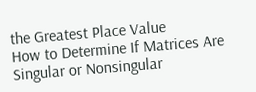the Greatest Place Value
How to Determine If Matrices Are Singular or Nonsingular